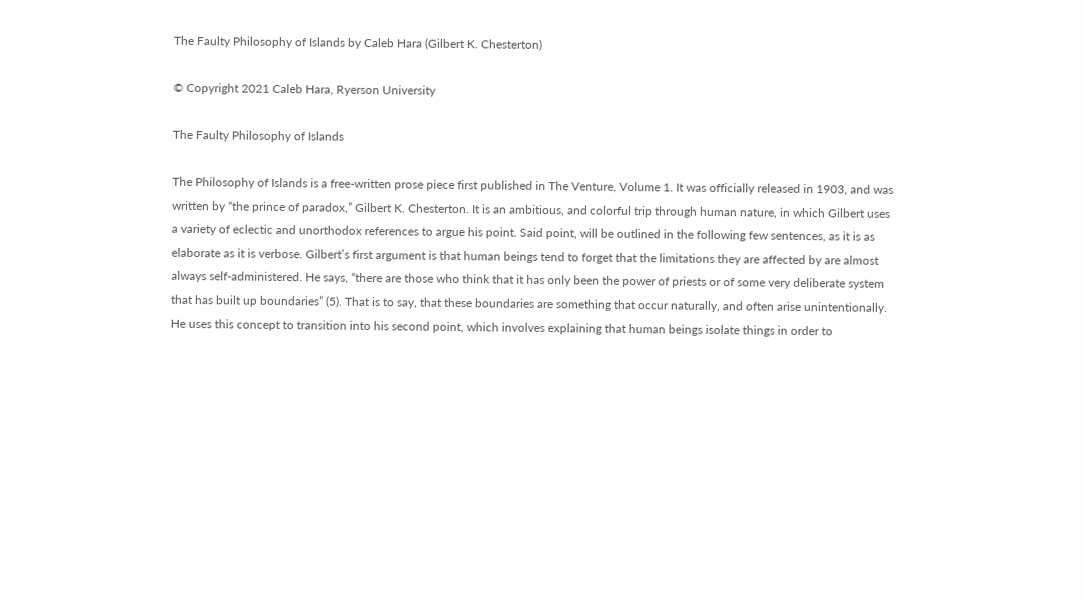The Faulty Philosophy of Islands by Caleb Hara (Gilbert K. Chesterton)

© Copyright 2021 Caleb Hara, Ryerson University

The Faulty Philosophy of Islands

The Philosophy of Islands is a free-written prose piece first published in The Venture, Volume 1. It was officially released in 1903, and was written by “the prince of paradox,” Gilbert K. Chesterton. It is an ambitious, and colorful trip through human nature, in which Gilbert uses a variety of eclectic and unorthodox references to argue his point. Said point, will be outlined in the following few sentences, as it is as elaborate as it is verbose. Gilbert’s first argument is that human beings tend to forget that the limitations they are affected by are almost always self-administered. He says, “there are those who think that it has only been the power of priests or of some very deliberate system that has built up boundaries” (5). That is to say, that these boundaries are something that occur naturally, and often arise unintentionally. He uses this concept to transition into his second point, which involves explaining that human beings isolate things in order to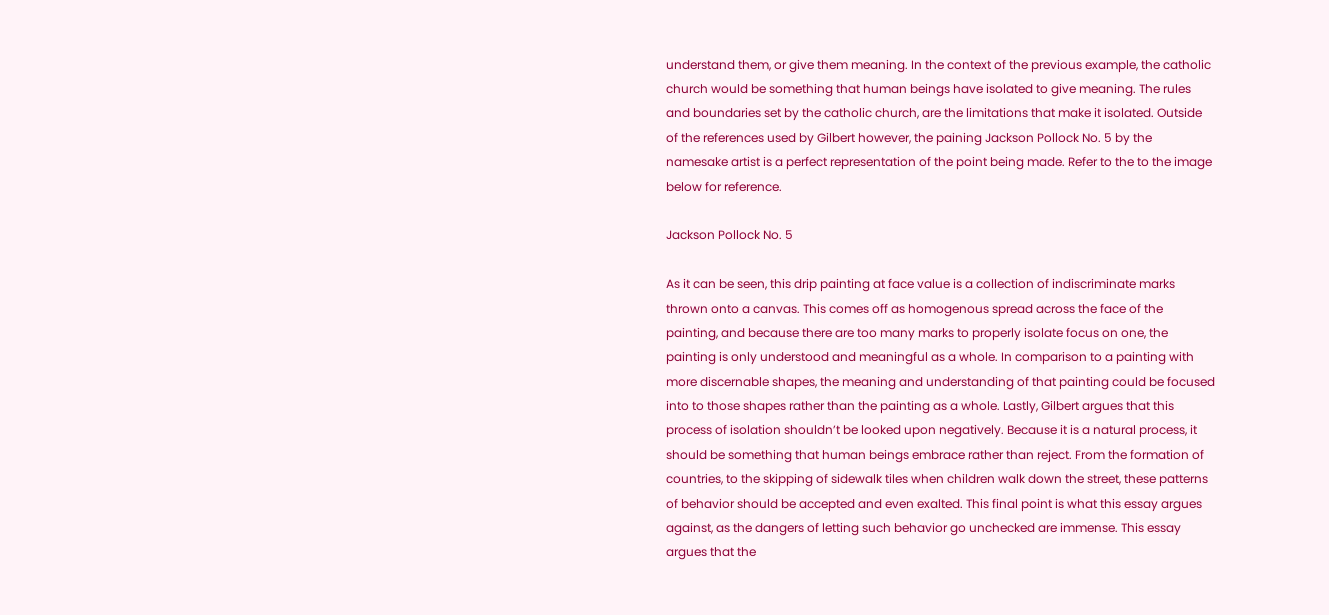understand them, or give them meaning. In the context of the previous example, the catholic church would be something that human beings have isolated to give meaning. The rules and boundaries set by the catholic church, are the limitations that make it isolated. Outside of the references used by Gilbert however, the paining Jackson Pollock No. 5 by the namesake artist is a perfect representation of the point being made. Refer to the to the image below for reference.

Jackson Pollock No. 5

As it can be seen, this drip painting at face value is a collection of indiscriminate marks thrown onto a canvas. This comes off as homogenous spread across the face of the painting, and because there are too many marks to properly isolate focus on one, the painting is only understood and meaningful as a whole. In comparison to a painting with more discernable shapes, the meaning and understanding of that painting could be focused into to those shapes rather than the painting as a whole. Lastly, Gilbert argues that this process of isolation shouldn’t be looked upon negatively. Because it is a natural process, it should be something that human beings embrace rather than reject. From the formation of countries, to the skipping of sidewalk tiles when children walk down the street, these patterns of behavior should be accepted and even exalted. This final point is what this essay argues against, as the dangers of letting such behavior go unchecked are immense. This essay argues that the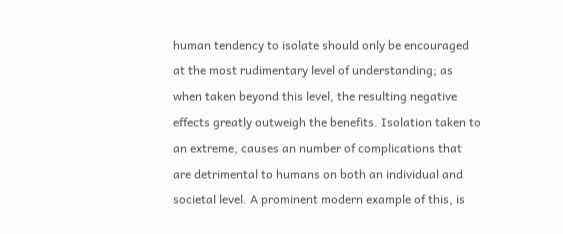human tendency to isolate should only be encouraged at the most rudimentary level of understanding; as when taken beyond this level, the resulting negative effects greatly outweigh the benefits. Isolation taken to an extreme, causes an number of complications that are detrimental to humans on both an individual and societal level. A prominent modern example of this, is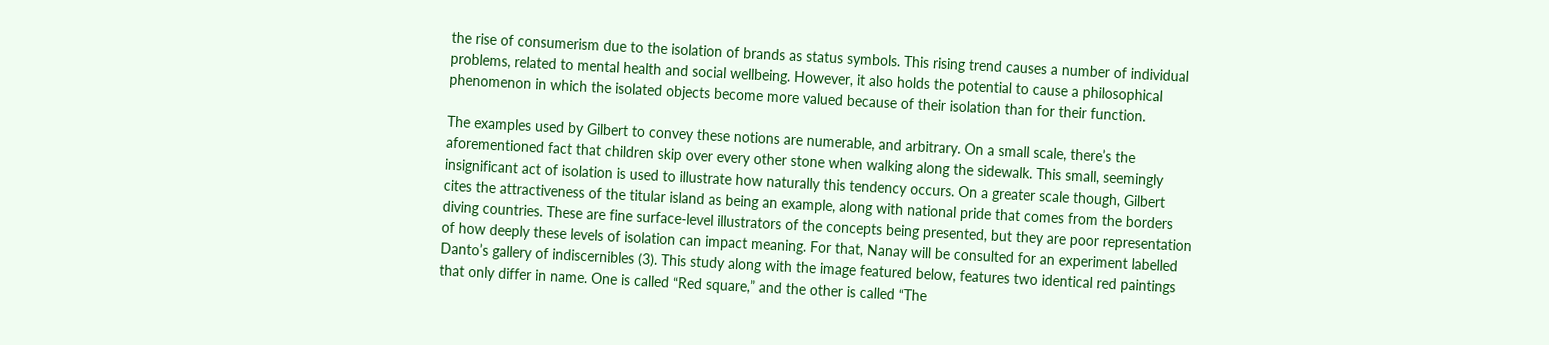the rise of consumerism due to the isolation of brands as status symbols. This rising trend causes a number of individual problems, related to mental health and social wellbeing. However, it also holds the potential to cause a philosophical phenomenon in which the isolated objects become more valued because of their isolation than for their function.

The examples used by Gilbert to convey these notions are numerable, and arbitrary. On a small scale, there’s the aforementioned fact that children skip over every other stone when walking along the sidewalk. This small, seemingly insignificant act of isolation is used to illustrate how naturally this tendency occurs. On a greater scale though, Gilbert cites the attractiveness of the titular island as being an example, along with national pride that comes from the borders diving countries. These are fine surface-level illustrators of the concepts being presented, but they are poor representation of how deeply these levels of isolation can impact meaning. For that, Nanay will be consulted for an experiment labelled Danto’s gallery of indiscernibles (3). This study along with the image featured below, features two identical red paintings that only differ in name. One is called “Red square,” and the other is called “The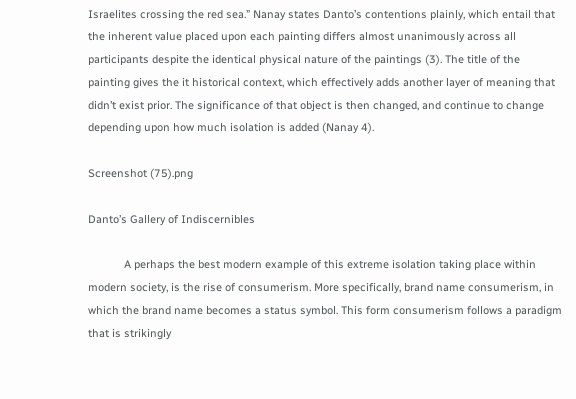Israelites crossing the red sea.” Nanay states Danto’s contentions plainly, which entail that the inherent value placed upon each painting differs almost unanimously across all participants despite the identical physical nature of the paintings (3). The title of the painting gives the it historical context, which effectively adds another layer of meaning that didn’t exist prior. The significance of that object is then changed, and continue to change depending upon how much isolation is added (Nanay 4).

Screenshot (75).png

Danto’s Gallery of Indiscernibles

            A perhaps the best modern example of this extreme isolation taking place within modern society, is the rise of consumerism. More specifically, brand name consumerism, in which the brand name becomes a status symbol. This form consumerism follows a paradigm that is strikingly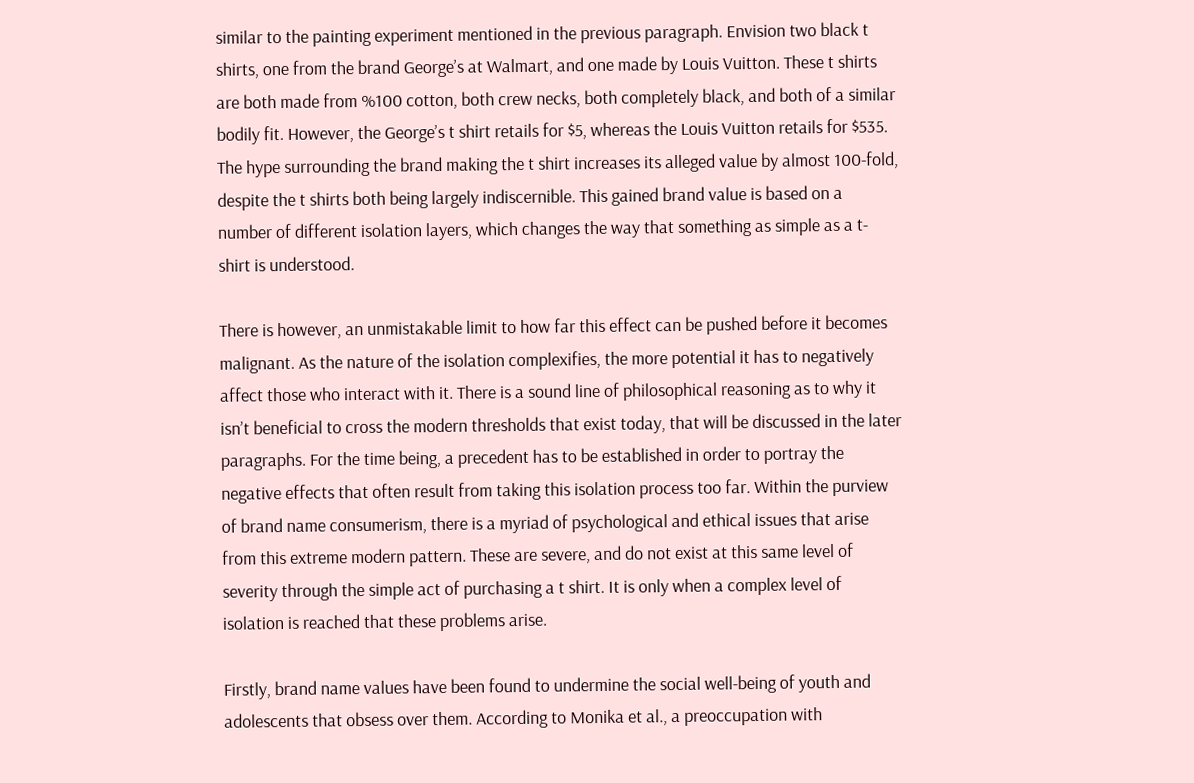similar to the painting experiment mentioned in the previous paragraph. Envision two black t shirts, one from the brand George’s at Walmart, and one made by Louis Vuitton. These t shirts are both made from %100 cotton, both crew necks, both completely black, and both of a similar bodily fit. However, the George’s t shirt retails for $5, whereas the Louis Vuitton retails for $535. The hype surrounding the brand making the t shirt increases its alleged value by almost 100-fold, despite the t shirts both being largely indiscernible. This gained brand value is based on a number of different isolation layers, which changes the way that something as simple as a t-shirt is understood.

There is however, an unmistakable limit to how far this effect can be pushed before it becomes malignant. As the nature of the isolation complexifies, the more potential it has to negatively affect those who interact with it. There is a sound line of philosophical reasoning as to why it isn’t beneficial to cross the modern thresholds that exist today, that will be discussed in the later paragraphs. For the time being, a precedent has to be established in order to portray the negative effects that often result from taking this isolation process too far. Within the purview of brand name consumerism, there is a myriad of psychological and ethical issues that arise from this extreme modern pattern. These are severe, and do not exist at this same level of severity through the simple act of purchasing a t shirt. It is only when a complex level of isolation is reached that these problems arise.

Firstly, brand name values have been found to undermine the social well-being of youth and adolescents that obsess over them. According to Monika et al., a preoccupation with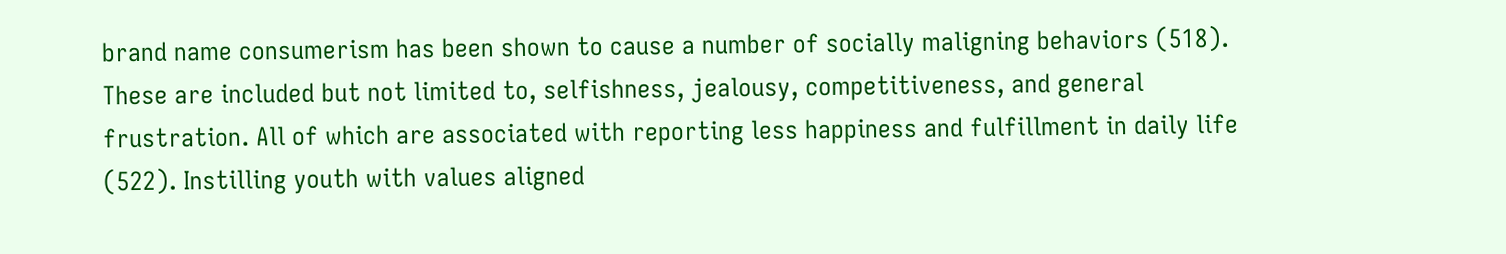brand name consumerism has been shown to cause a number of socially maligning behaviors (518). These are included but not limited to, selfishness, jealousy, competitiveness, and general frustration. All of which are associated with reporting less happiness and fulfillment in daily life (522). Instilling youth with values aligned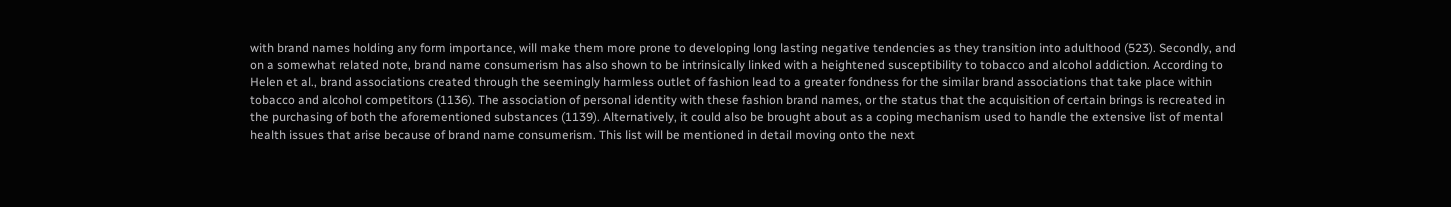with brand names holding any form importance, will make them more prone to developing long lasting negative tendencies as they transition into adulthood (523). Secondly, and on a somewhat related note, brand name consumerism has also shown to be intrinsically linked with a heightened susceptibility to tobacco and alcohol addiction. According to Helen et al., brand associations created through the seemingly harmless outlet of fashion lead to a greater fondness for the similar brand associations that take place within tobacco and alcohol competitors (1136). The association of personal identity with these fashion brand names, or the status that the acquisition of certain brings is recreated in the purchasing of both the aforementioned substances (1139). Alternatively, it could also be brought about as a coping mechanism used to handle the extensive list of mental health issues that arise because of brand name consumerism. This list will be mentioned in detail moving onto the next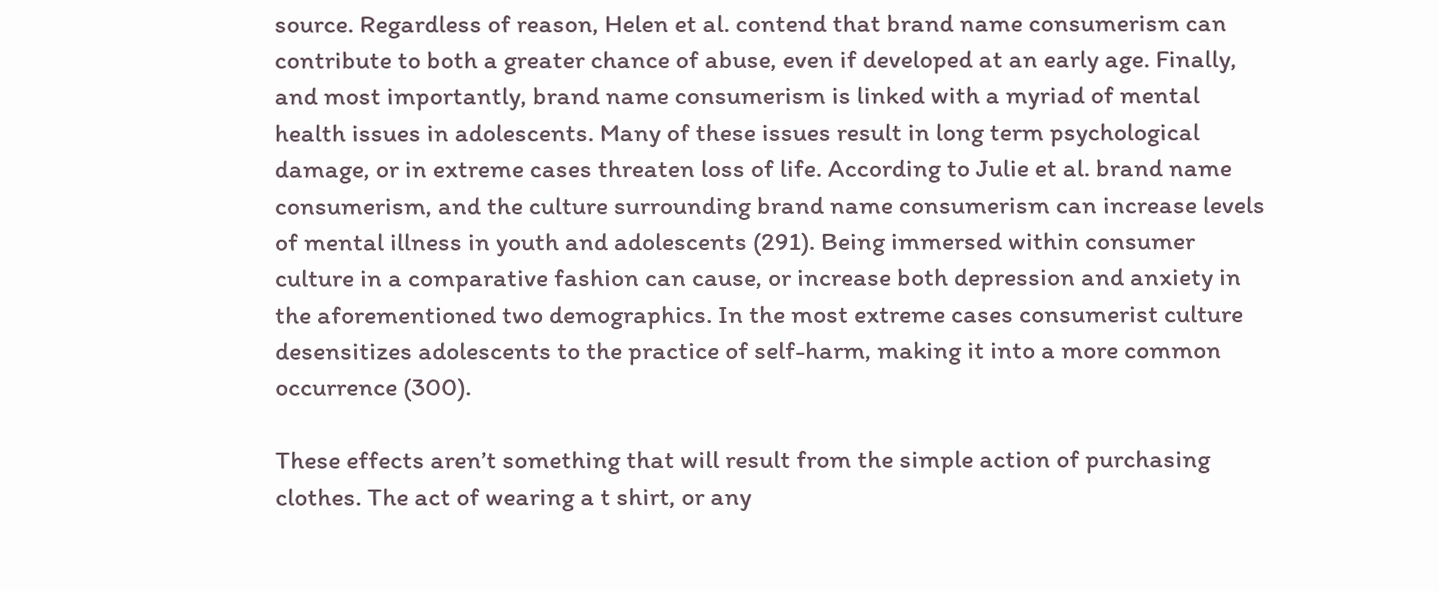source. Regardless of reason, Helen et al. contend that brand name consumerism can contribute to both a greater chance of abuse, even if developed at an early age. Finally, and most importantly, brand name consumerism is linked with a myriad of mental health issues in adolescents. Many of these issues result in long term psychological damage, or in extreme cases threaten loss of life. According to Julie et al. brand name consumerism, and the culture surrounding brand name consumerism can increase levels of mental illness in youth and adolescents (291). Being immersed within consumer culture in a comparative fashion can cause, or increase both depression and anxiety in the aforementioned two demographics. In the most extreme cases consumerist culture desensitizes adolescents to the practice of self-harm, making it into a more common occurrence (300).

These effects aren’t something that will result from the simple action of purchasing clothes. The act of wearing a t shirt, or any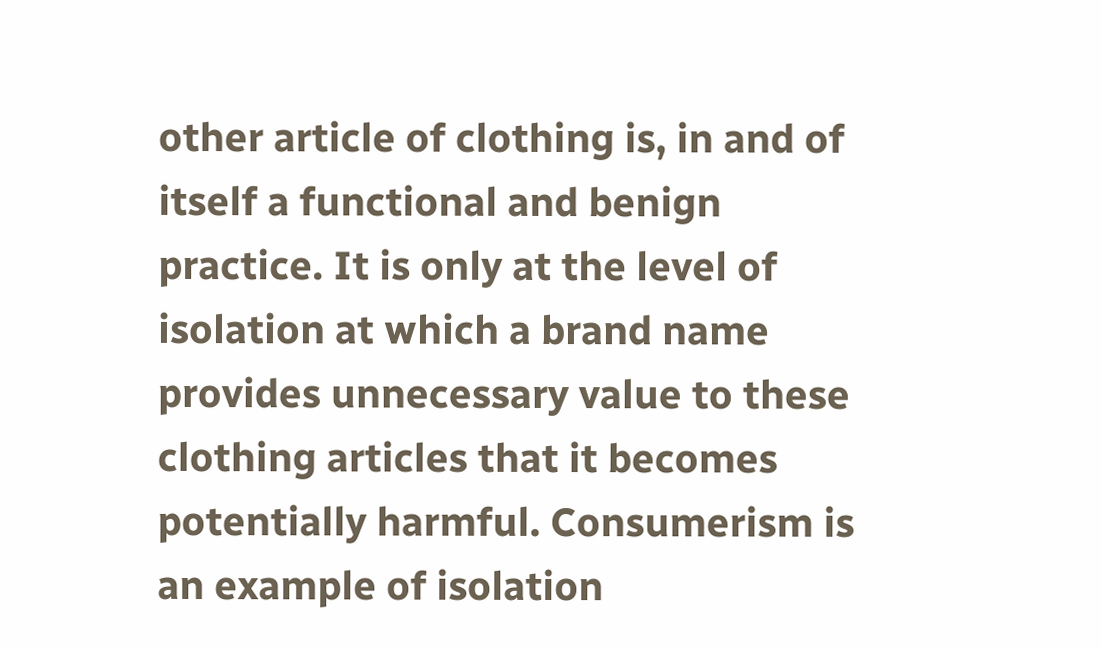other article of clothing is, in and of itself a functional and benign practice. It is only at the level of isolation at which a brand name provides unnecessary value to these clothing articles that it becomes potentially harmful. Consumerism is an example of isolation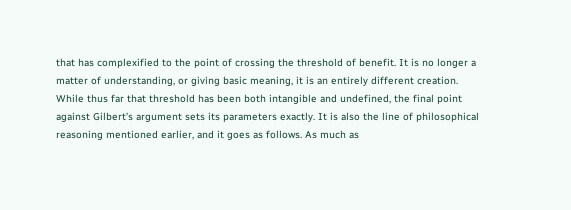that has complexified to the point of crossing the threshold of benefit. It is no longer a matter of understanding, or giving basic meaning, it is an entirely different creation. While thus far that threshold has been both intangible and undefined, the final point against Gilbert’s argument sets its parameters exactly. It is also the line of philosophical reasoning mentioned earlier, and it goes as follows. As much as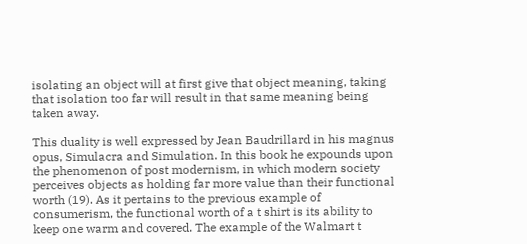isolating an object will at first give that object meaning, taking that isolation too far will result in that same meaning being taken away.

This duality is well expressed by Jean Baudrillard in his magnus opus, Simulacra and Simulation. In this book he expounds upon the phenomenon of post modernism, in which modern society perceives objects as holding far more value than their functional worth (19). As it pertains to the previous example of consumerism, the functional worth of a t shirt is its ability to keep one warm and covered. The example of the Walmart t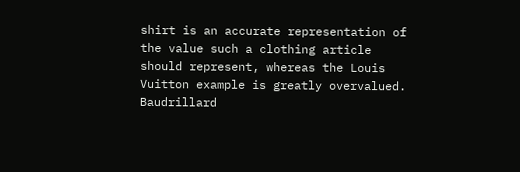shirt is an accurate representation of the value such a clothing article should represent, whereas the Louis Vuitton example is greatly overvalued. Baudrillard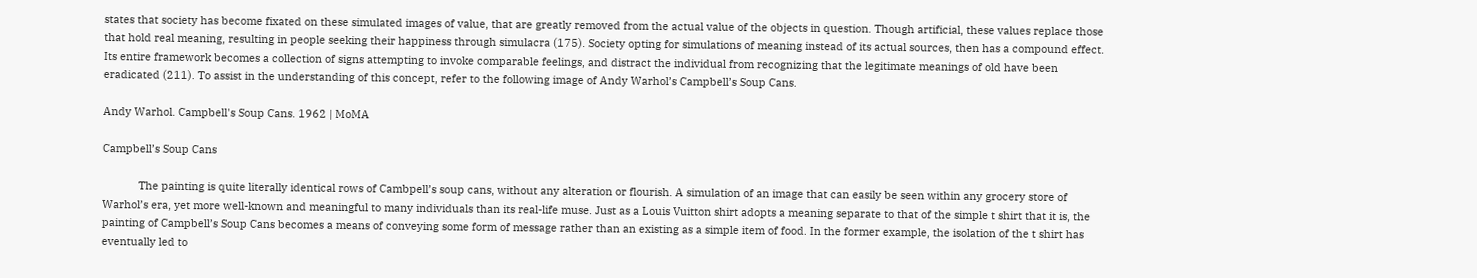states that society has become fixated on these simulated images of value, that are greatly removed from the actual value of the objects in question. Though artificial, these values replace those that hold real meaning, resulting in people seeking their happiness through simulacra (175). Society opting for simulations of meaning instead of its actual sources, then has a compound effect. Its entire framework becomes a collection of signs attempting to invoke comparable feelings, and distract the individual from recognizing that the legitimate meanings of old have been eradicated (211). To assist in the understanding of this concept, refer to the following image of Andy Warhol’s Campbell’s Soup Cans.

Andy Warhol. Campbell's Soup Cans. 1962 | MoMA

Campbell’s Soup Cans

            The painting is quite literally identical rows of Cambpell’s soup cans, without any alteration or flourish. A simulation of an image that can easily be seen within any grocery store of Warhol’s era, yet more well-known and meaningful to many individuals than its real-life muse. Just as a Louis Vuitton shirt adopts a meaning separate to that of the simple t shirt that it is, the painting of Campbell’s Soup Cans becomes a means of conveying some form of message rather than an existing as a simple item of food. In the former example, the isolation of the t shirt has eventually led to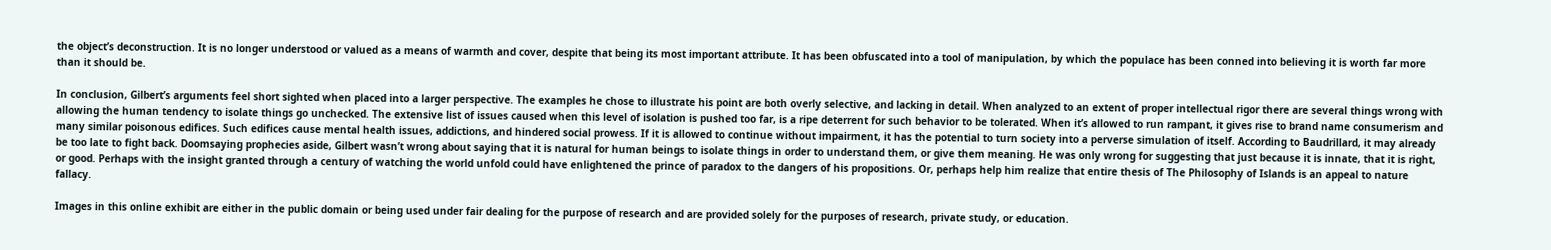the object’s deconstruction. It is no longer understood or valued as a means of warmth and cover, despite that being its most important attribute. It has been obfuscated into a tool of manipulation, by which the populace has been conned into believing it is worth far more than it should be.

In conclusion, Gilbert’s arguments feel short sighted when placed into a larger perspective. The examples he chose to illustrate his point are both overly selective, and lacking in detail. When analyzed to an extent of proper intellectual rigor there are several things wrong with allowing the human tendency to isolate things go unchecked. The extensive list of issues caused when this level of isolation is pushed too far, is a ripe deterrent for such behavior to be tolerated. When it’s allowed to run rampant, it gives rise to brand name consumerism and many similar poisonous edifices. Such edifices cause mental health issues, addictions, and hindered social prowess. If it is allowed to continue without impairment, it has the potential to turn society into a perverse simulation of itself. According to Baudrillard, it may already be too late to fight back. Doomsaying prophecies aside, Gilbert wasn’t wrong about saying that it is natural for human beings to isolate things in order to understand them, or give them meaning. He was only wrong for suggesting that just because it is innate, that it is right, or good. Perhaps with the insight granted through a century of watching the world unfold could have enlightened the prince of paradox to the dangers of his propositions. Or, perhaps help him realize that entire thesis of The Philosophy of Islands is an appeal to nature fallacy.

Images in this online exhibit are either in the public domain or being used under fair dealing for the purpose of research and are provided solely for the purposes of research, private study, or education.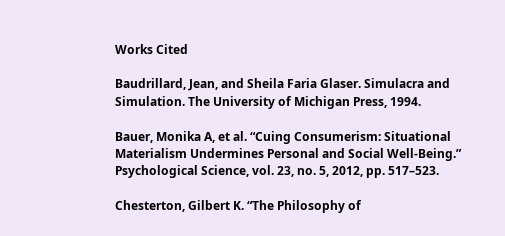Works Cited

Baudrillard, Jean, and Sheila Faria Glaser. Simulacra and Simulation. The University of Michigan Press, 1994.

Bauer, Monika A, et al. “Cuing Consumerism: Situational Materialism Undermines Personal and Social Well-Being.” Psychological Science, vol. 23, no. 5, 2012, pp. 517–523.

Chesterton, Gilbert K. “The Philosophy of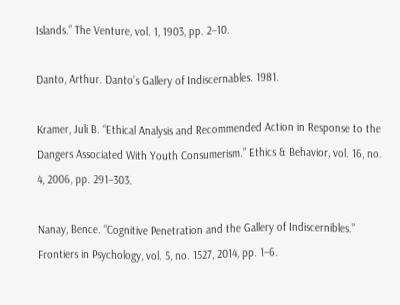Islands.” The Venture, vol. 1, 1903, pp. 2–10.

Danto, Arthur. Danto’s Gallery of Indiscernables. 1981.

Kramer, Juli B. “Ethical Analysis and Recommended Action in Response to the Dangers Associated With Youth Consumerism.” Ethics & Behavior, vol. 16, no. 4, 2006, pp. 291–303.

Nanay, Bence. “Cognitive Penetration and the Gallery of Indiscernibles.” Frontiers in Psychology, vol. 5, no. 1527, 2014, pp. 1–6.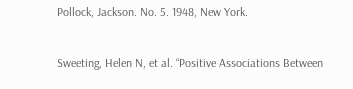Pollock, Jackson. No. 5. 1948, New York.

Sweeting, Helen N, et al. “Positive Associations Between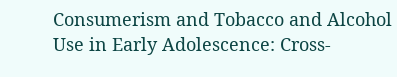Consumerism and Tobacco and Alcohol Use in Early Adolescence: Cross-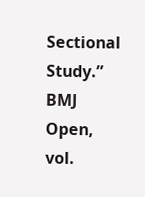Sectional Study.” BMJ Open, vol.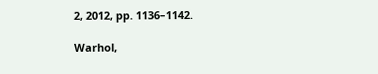2, 2012, pp. 1136–1142.

Warhol,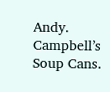Andy. Campbell’s Soup Cans.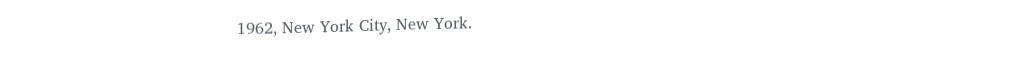1962, New York City, New York.